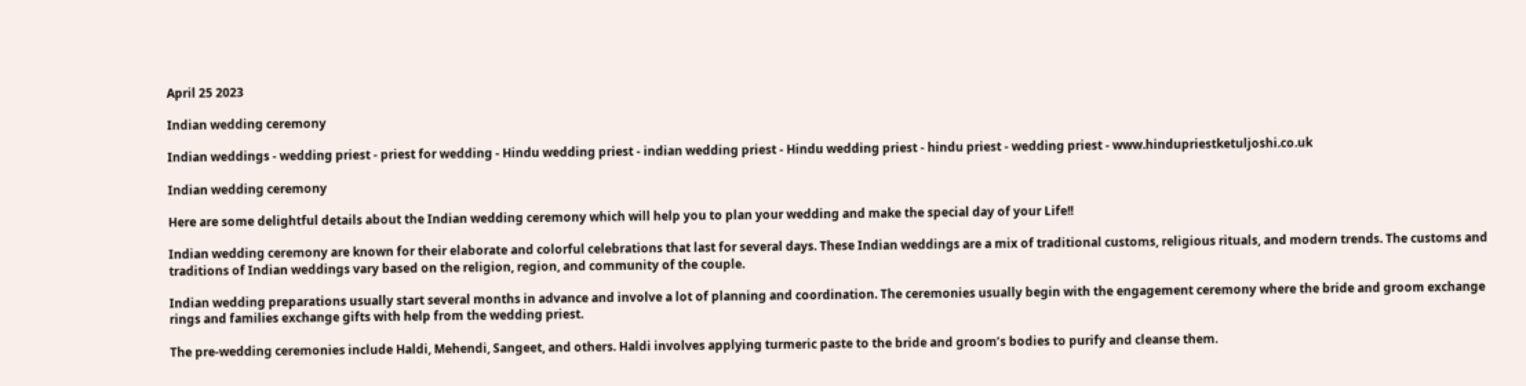April 25 2023

Indian wedding ceremony

Indian weddings - wedding priest - priest for wedding - Hindu wedding priest - indian wedding priest - Hindu wedding priest - hindu priest - wedding priest - www.hindupriestketuljoshi.co.uk

Indian wedding ceremony

Here are some delightful details about the Indian wedding ceremony which will help you to plan your wedding and make the special day of your Life!!

Indian wedding ceremony are known for their elaborate and colorful celebrations that last for several days. These Indian weddings are a mix of traditional customs, religious rituals, and modern trends. The customs and traditions of Indian weddings vary based on the religion, region, and community of the couple.

Indian wedding preparations usually start several months in advance and involve a lot of planning and coordination. The ceremonies usually begin with the engagement ceremony where the bride and groom exchange rings and families exchange gifts with help from the wedding priest.

The pre-wedding ceremonies include Haldi, Mehendi, Sangeet, and others. Haldi involves applying turmeric paste to the bride and groom’s bodies to purify and cleanse them.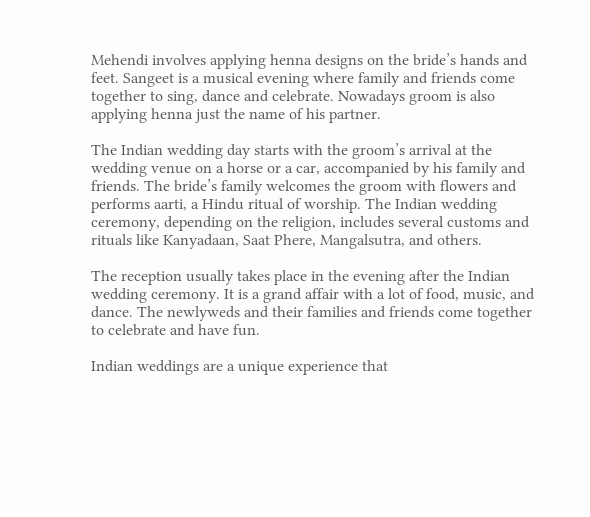Mehendi involves applying henna designs on the bride’s hands and feet. Sangeet is a musical evening where family and friends come together to sing, dance and celebrate. Nowadays groom is also applying henna just the name of his partner.

The Indian wedding day starts with the groom’s arrival at the wedding venue on a horse or a car, accompanied by his family and friends. The bride’s family welcomes the groom with flowers and performs aarti, a Hindu ritual of worship. The Indian wedding ceremony, depending on the religion, includes several customs and rituals like Kanyadaan, Saat Phere, Mangalsutra, and others.

The reception usually takes place in the evening after the Indian wedding ceremony. It is a grand affair with a lot of food, music, and dance. The newlyweds and their families and friends come together to celebrate and have fun.

Indian weddings are a unique experience that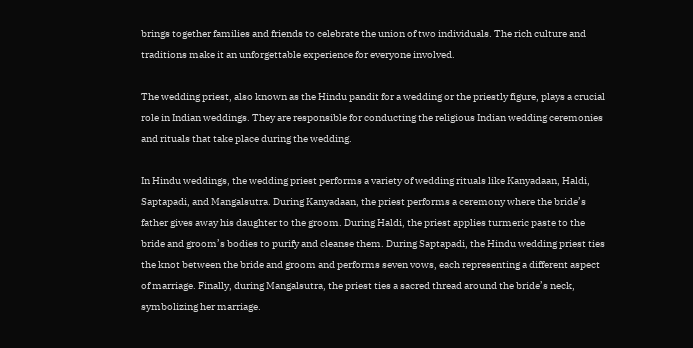brings together families and friends to celebrate the union of two individuals. The rich culture and traditions make it an unforgettable experience for everyone involved.

The wedding priest, also known as the Hindu pandit for a wedding or the priestly figure, plays a crucial role in Indian weddings. They are responsible for conducting the religious Indian wedding ceremonies and rituals that take place during the wedding.

In Hindu weddings, the wedding priest performs a variety of wedding rituals like Kanyadaan, Haldi, Saptapadi, and Mangalsutra. During Kanyadaan, the priest performs a ceremony where the bride’s father gives away his daughter to the groom. During Haldi, the priest applies turmeric paste to the bride and groom’s bodies to purify and cleanse them. During Saptapadi, the Hindu wedding priest ties the knot between the bride and groom and performs seven vows, each representing a different aspect of marriage. Finally, during Mangalsutra, the priest ties a sacred thread around the bride’s neck, symbolizing her marriage.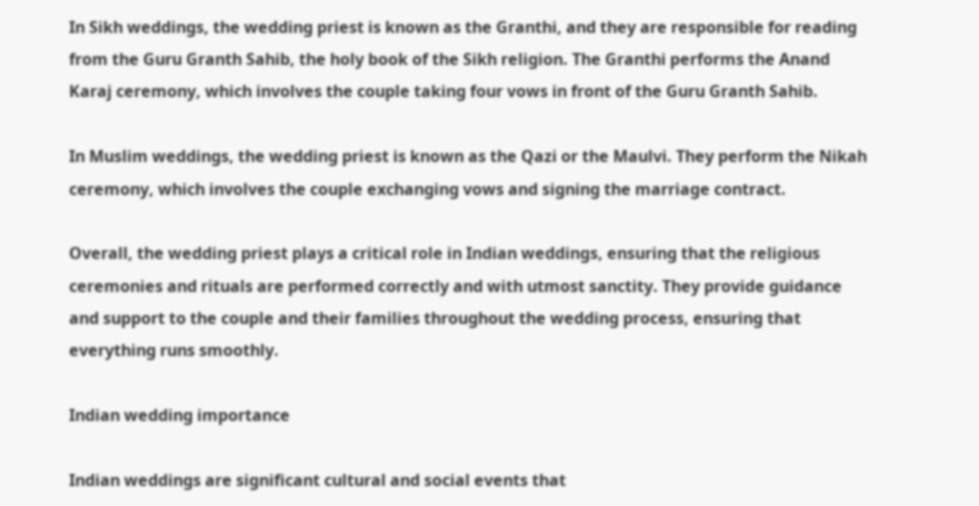In Sikh weddings, the wedding priest is known as the Granthi, and they are responsible for reading from the Guru Granth Sahib, the holy book of the Sikh religion. The Granthi performs the Anand Karaj ceremony, which involves the couple taking four vows in front of the Guru Granth Sahib.

In Muslim weddings, the wedding priest is known as the Qazi or the Maulvi. They perform the Nikah ceremony, which involves the couple exchanging vows and signing the marriage contract.

Overall, the wedding priest plays a critical role in Indian weddings, ensuring that the religious ceremonies and rituals are performed correctly and with utmost sanctity. They provide guidance and support to the couple and their families throughout the wedding process, ensuring that everything runs smoothly.

Indian wedding importance

Indian weddings are significant cultural and social events that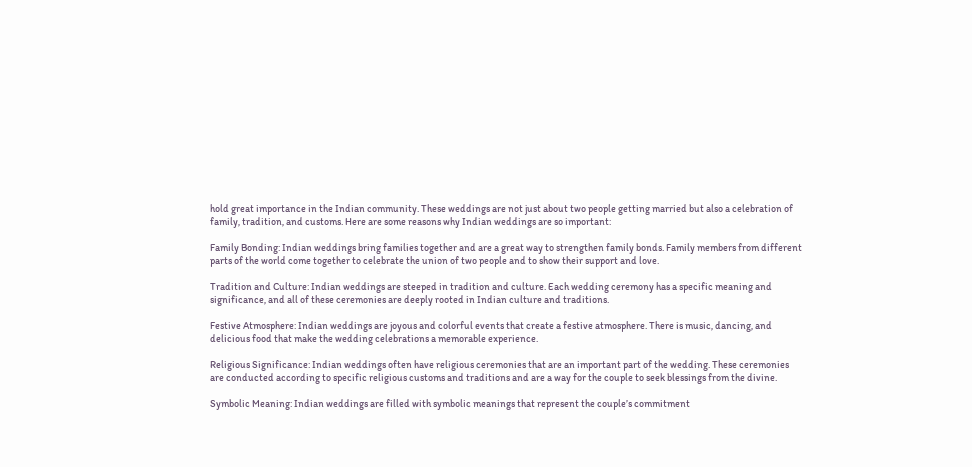hold great importance in the Indian community. These weddings are not just about two people getting married but also a celebration of family, tradition, and customs. Here are some reasons why Indian weddings are so important:

Family Bonding: Indian weddings bring families together and are a great way to strengthen family bonds. Family members from different parts of the world come together to celebrate the union of two people and to show their support and love.

Tradition and Culture: Indian weddings are steeped in tradition and culture. Each wedding ceremony has a specific meaning and significance, and all of these ceremonies are deeply rooted in Indian culture and traditions.

Festive Atmosphere: Indian weddings are joyous and colorful events that create a festive atmosphere. There is music, dancing, and delicious food that make the wedding celebrations a memorable experience.

Religious Significance: Indian weddings often have religious ceremonies that are an important part of the wedding. These ceremonies are conducted according to specific religious customs and traditions and are a way for the couple to seek blessings from the divine.

Symbolic Meaning: Indian weddings are filled with symbolic meanings that represent the couple’s commitment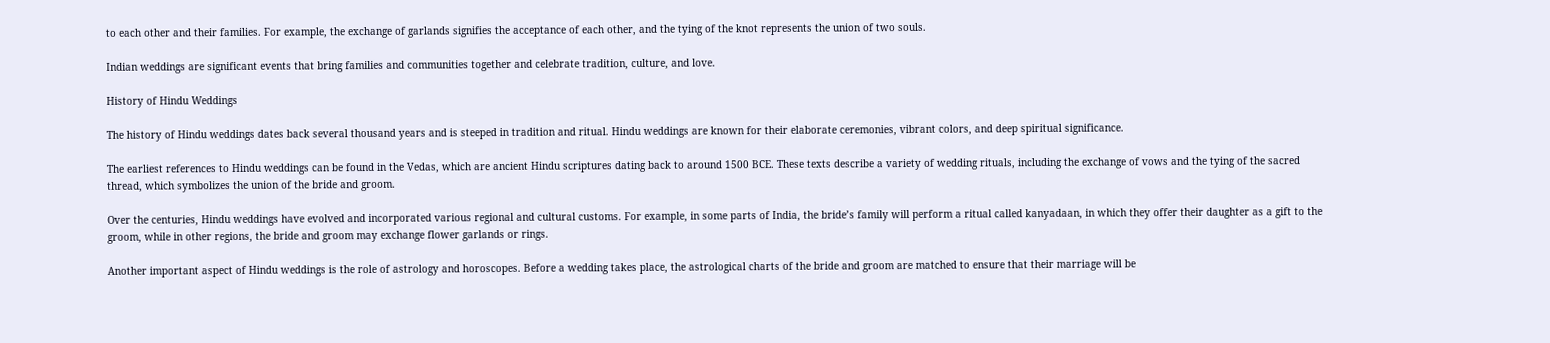to each other and their families. For example, the exchange of garlands signifies the acceptance of each other, and the tying of the knot represents the union of two souls.

Indian weddings are significant events that bring families and communities together and celebrate tradition, culture, and love.

History of Hindu Weddings

The history of Hindu weddings dates back several thousand years and is steeped in tradition and ritual. Hindu weddings are known for their elaborate ceremonies, vibrant colors, and deep spiritual significance.

The earliest references to Hindu weddings can be found in the Vedas, which are ancient Hindu scriptures dating back to around 1500 BCE. These texts describe a variety of wedding rituals, including the exchange of vows and the tying of the sacred thread, which symbolizes the union of the bride and groom.

Over the centuries, Hindu weddings have evolved and incorporated various regional and cultural customs. For example, in some parts of India, the bride’s family will perform a ritual called kanyadaan, in which they offer their daughter as a gift to the groom, while in other regions, the bride and groom may exchange flower garlands or rings.

Another important aspect of Hindu weddings is the role of astrology and horoscopes. Before a wedding takes place, the astrological charts of the bride and groom are matched to ensure that their marriage will be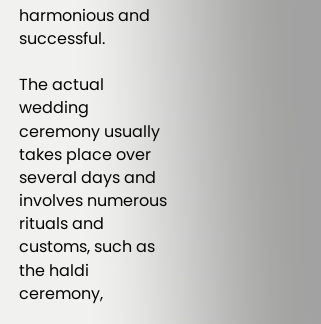harmonious and successful.

The actual wedding ceremony usually takes place over several days and involves numerous rituals and customs, such as the haldi ceremony,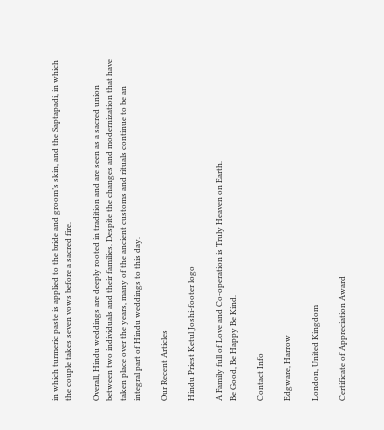in which turmeric paste is applied to the bride and groom’s skin, and the Saptapadi, in which the couple takes seven vows before a sacred fire.

Overall, Hindu weddings are deeply rooted in tradition and are seen as a sacred union between two individuals and their families. Despite the changes and modernization that have taken place over the years, many of the ancient customs and rituals continue to be an integral part of Hindu weddings to this day.

Our Recent Articles

Hindu Priest Ketul Joshi-footer logo

A Family full of Love and Co-operation is Truly Heaven on Earth.
Be Good, Be Happy Be Kind.

Contact Info

Edgware, Harrow

London, United Kingdom

Certificate of Appreciation Award